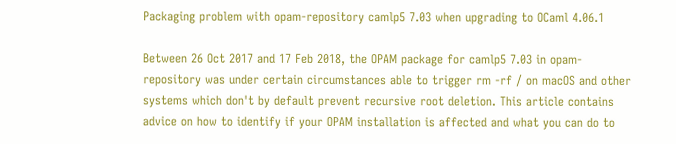Packaging problem with opam-repository camlp5 7.03 when upgrading to OCaml 4.06.1

Between 26 Oct 2017 and 17 Feb 2018, the OPAM package for camlp5 7.03 in opam-repository was under certain circumstances able to trigger rm -rf / on macOS and other systems which don't by default prevent recursive root deletion. This article contains advice on how to identify if your OPAM installation is affected and what you can do to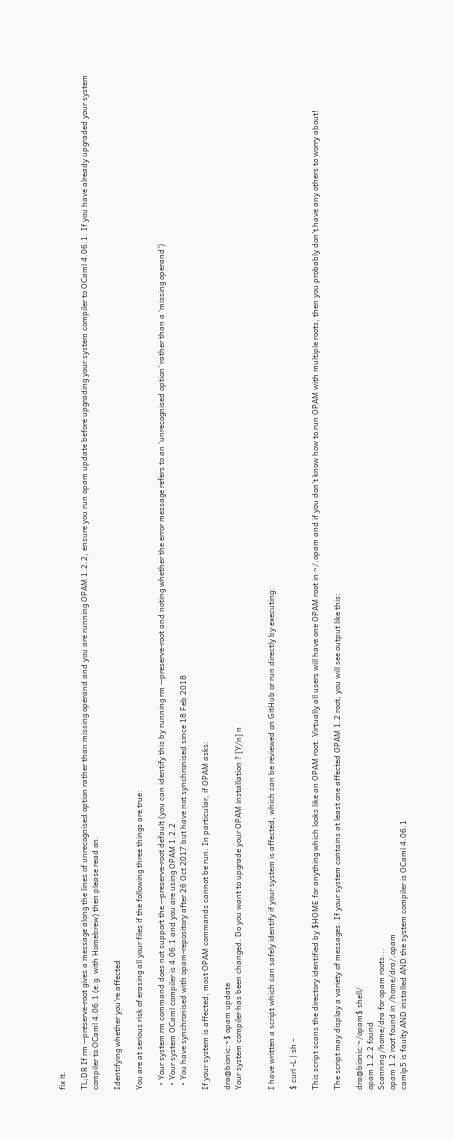fix it.

TL;DR If rm --preserve-root gives a message along the lines of unrecognised option rather than missing operand and you are running OPAM 1.2.2, ensure you run opam update before upgrading your system compiler to OCaml 4.06.1. If you have already upgraded your system compiler to OCaml 4.06.1 (e.g. with Homebrew) then please read on.

Identifying whether you're affected

You are at serious risk of erasing all your files if the following three things are true:

  • Your system rm command does not support the --preserve-root default (you can identify this by running rm --preserve-root and noting whether the error message refers to an ‘unrecognised option’ rather than a ‘missing operand’)
  • Your system OCaml compiler is 4.06.1 and you are using OPAM 1.2.2
  • You have synchronised with opam-repository after 26 Oct 2017 but have not synchronised since 18 Feb 2018

If your system is affected, most OPAM commands cannot be run. In particular, if OPAM asks:

dra@bionic:~$ opam update
Your system compiler has been changed. Do you want to upgrade your OPAM installation ? [Y/n] n


I have written a script which can safely identify if your system is affected, which can be reviewed on GitHub or run directly by executing:

$ curl -L | sh -

This script scans the directory identified by $HOME for anything which looks like an OPAM root. Virtually all users will have one OPAM root in ~/.opam and if you don't know how to run OPAM with multiple roots, then you probably don't have any others to worry about!

The script may display a variety of messages. If your system contains at least one affected OPAM 1.2 root, you will see output like this:

dra@bionic:~/opam$ shell/
opam 1.2.2 found
Scanning /home/dra for opam roots...
opam 1.2 root found in /home/dra/.opam
camlp5 is faulty AND installed AND the system compiler is OCaml 4.06.1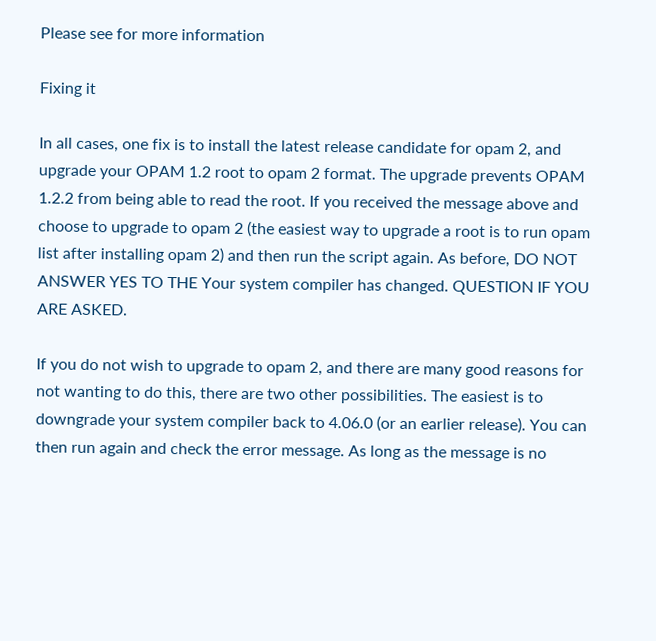Please see for more information

Fixing it

In all cases, one fix is to install the latest release candidate for opam 2, and upgrade your OPAM 1.2 root to opam 2 format. The upgrade prevents OPAM 1.2.2 from being able to read the root. If you received the message above and choose to upgrade to opam 2 (the easiest way to upgrade a root is to run opam list after installing opam 2) and then run the script again. As before, DO NOT ANSWER YES TO THE Your system compiler has changed. QUESTION IF YOU ARE ASKED.

If you do not wish to upgrade to opam 2, and there are many good reasons for not wanting to do this, there are two other possibilities. The easiest is to downgrade your system compiler back to 4.06.0 (or an earlier release). You can then run again and check the error message. As long as the message is no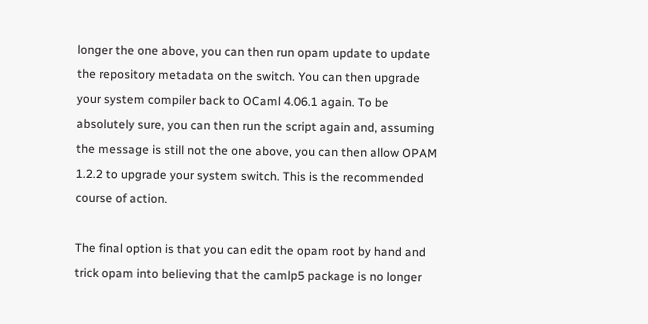longer the one above, you can then run opam update to update the repository metadata on the switch. You can then upgrade your system compiler back to OCaml 4.06.1 again. To be absolutely sure, you can then run the script again and, assuming the message is still not the one above, you can then allow OPAM 1.2.2 to upgrade your system switch. This is the recommended course of action.

The final option is that you can edit the opam root by hand and trick opam into believing that the camlp5 package is no longer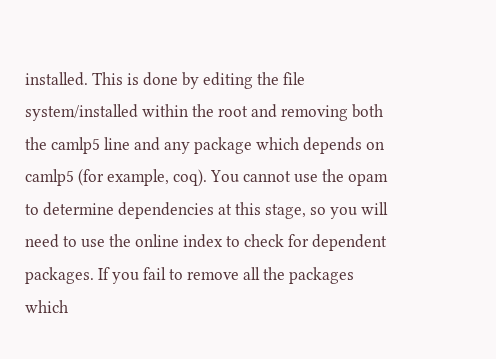installed. This is done by editing the file system/installed within the root and removing both the camlp5 line and any package which depends on camlp5 (for example, coq). You cannot use the opam to determine dependencies at this stage, so you will need to use the online index to check for dependent packages. If you fail to remove all the packages which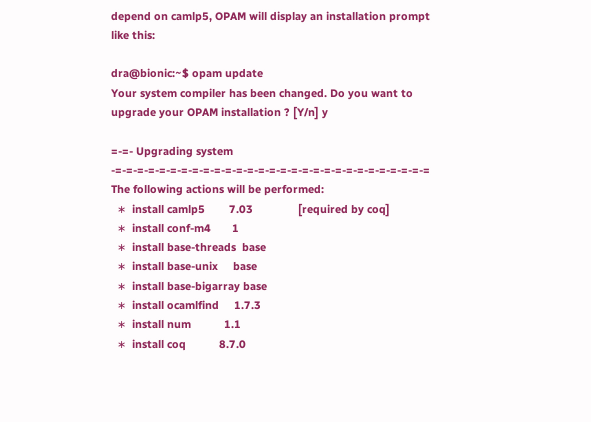depend on camlp5, OPAM will display an installation prompt like this:

dra@bionic:~$ opam update
Your system compiler has been changed. Do you want to upgrade your OPAM installation ? [Y/n] y

=-=- Upgrading system -=-=-=-=-=-=-=-=-=-=-=-=-=-=-=-=-=-=-=-=-=-=-=-=-=-=-=-=-=
The following actions will be performed:
  ∗  install camlp5        7.03               [required by coq]
  ∗  install conf-m4       1
  ∗  install base-threads  base
  ∗  install base-unix     base
  ∗  install base-bigarray base
  ∗  install ocamlfind     1.7.3
  ∗  install num           1.1
  ∗  install coq           8.7.0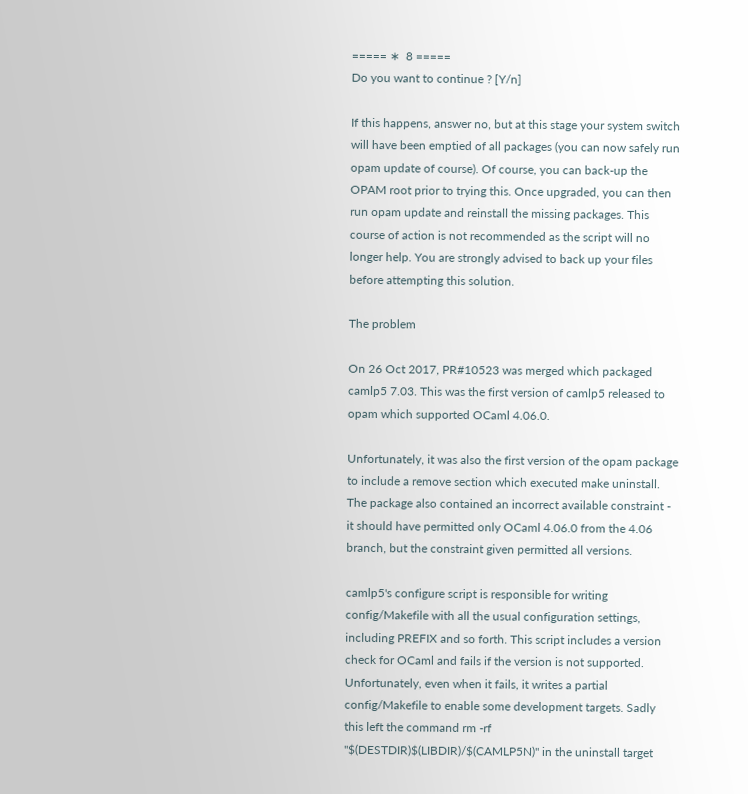===== ∗  8 =====
Do you want to continue ? [Y/n]

If this happens, answer no, but at this stage your system switch will have been emptied of all packages (you can now safely run opam update of course). Of course, you can back-up the OPAM root prior to trying this. Once upgraded, you can then run opam update and reinstall the missing packages. This course of action is not recommended as the script will no longer help. You are strongly advised to back up your files before attempting this solution.

The problem

On 26 Oct 2017, PR#10523 was merged which packaged camlp5 7.03. This was the first version of camlp5 released to opam which supported OCaml 4.06.0.

Unfortunately, it was also the first version of the opam package to include a remove section which executed make uninstall. The package also contained an incorrect available constraint - it should have permitted only OCaml 4.06.0 from the 4.06 branch, but the constraint given permitted all versions.

camlp5's configure script is responsible for writing config/Makefile with all the usual configuration settings, including PREFIX and so forth. This script includes a version check for OCaml and fails if the version is not supported. Unfortunately, even when it fails, it writes a partial config/Makefile to enable some development targets. Sadly this left the command rm -rf "$(DESTDIR)$(LIBDIR)/$(CAMLP5N)" in the uninstall target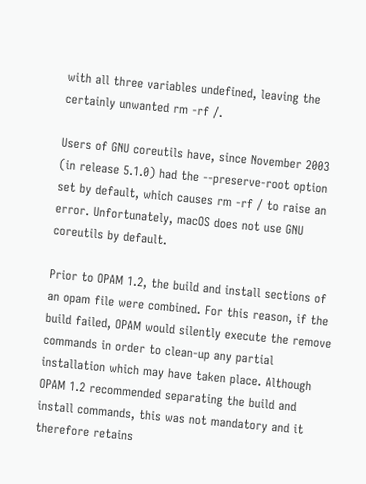with all three variables undefined, leaving the certainly unwanted rm -rf /.

Users of GNU coreutils have, since November 2003 (in release 5.1.0) had the --preserve-root option set by default, which causes rm -rf / to raise an error. Unfortunately, macOS does not use GNU coreutils by default.

Prior to OPAM 1.2, the build and install sections of an opam file were combined. For this reason, if the build failed, OPAM would silently execute the remove commands in order to clean-up any partial installation which may have taken place. Although OPAM 1.2 recommended separating the build and install commands, this was not mandatory and it therefore retains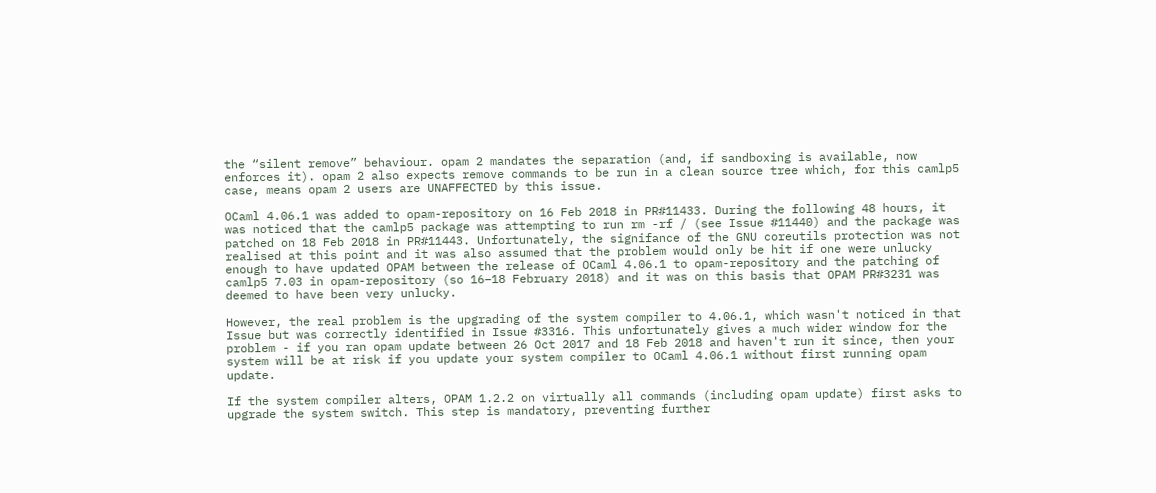the “silent remove” behaviour. opam 2 mandates the separation (and, if sandboxing is available, now enforces it). opam 2 also expects remove commands to be run in a clean source tree which, for this camlp5 case, means opam 2 users are UNAFFECTED by this issue.

OCaml 4.06.1 was added to opam-repository on 16 Feb 2018 in PR#11433. During the following 48 hours, it was noticed that the camlp5 package was attempting to run rm -rf / (see Issue #11440) and the package was patched on 18 Feb 2018 in PR#11443. Unfortunately, the signifance of the GNU coreutils protection was not realised at this point and it was also assumed that the problem would only be hit if one were unlucky enough to have updated OPAM between the release of OCaml 4.06.1 to opam-repository and the patching of camlp5 7.03 in opam-repository (so 16–18 February 2018) and it was on this basis that OPAM PR#3231 was deemed to have been very unlucky.

However, the real problem is the upgrading of the system compiler to 4.06.1, which wasn't noticed in that Issue but was correctly identified in Issue #3316. This unfortunately gives a much wider window for the problem - if you ran opam update between 26 Oct 2017 and 18 Feb 2018 and haven't run it since, then your system will be at risk if you update your system compiler to OCaml 4.06.1 without first running opam update.

If the system compiler alters, OPAM 1.2.2 on virtually all commands (including opam update) first asks to upgrade the system switch. This step is mandatory, preventing further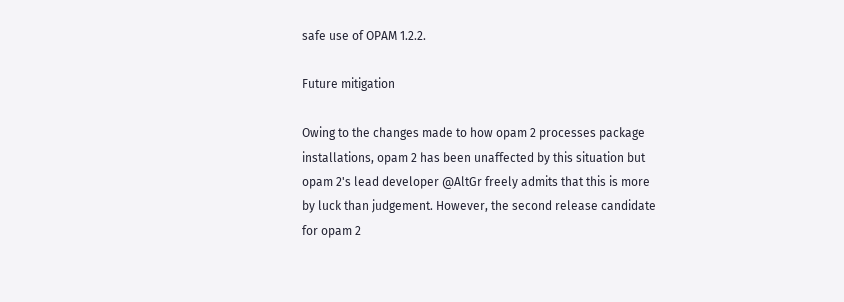safe use of OPAM 1.2.2.

Future mitigation

Owing to the changes made to how opam 2 processes package installations, opam 2 has been unaffected by this situation but opam 2's lead developer @AltGr freely admits that this is more by luck than judgement. However, the second release candidate for opam 2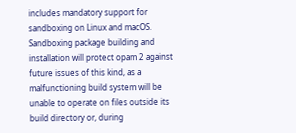includes mandatory support for sandboxing on Linux and macOS. Sandboxing package building and installation will protect opam 2 against future issues of this kind, as a malfunctioning build system will be unable to operate on files outside its build directory or, during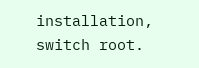installation, switch root.